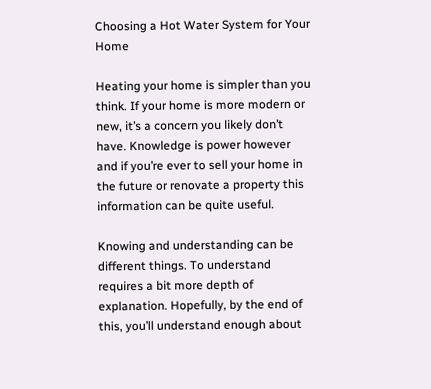Choosing a Hot Water System for Your Home

Heating your home is simpler than you think. If your home is more modern or new, it’s a concern you likely don’t have. Knowledge is power however and if you’re ever to sell your home in the future or renovate a property this information can be quite useful.

Knowing and understanding can be different things. To understand requires a bit more depth of explanation. Hopefully, by the end of this, you’ll understand enough about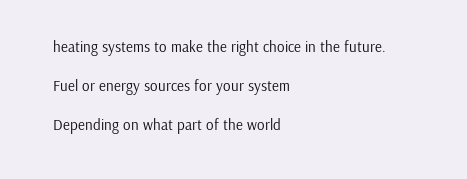heating systems to make the right choice in the future.

Fuel or energy sources for your system

Depending on what part of the world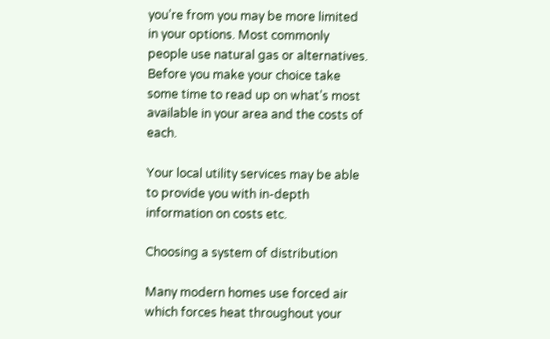you’re from you may be more limited in your options. Most commonly people use natural gas or alternatives. Before you make your choice take some time to read up on what’s most available in your area and the costs of each.

Your local utility services may be able to provide you with in-depth information on costs etc.

Choosing a system of distribution

Many modern homes use forced air which forces heat throughout your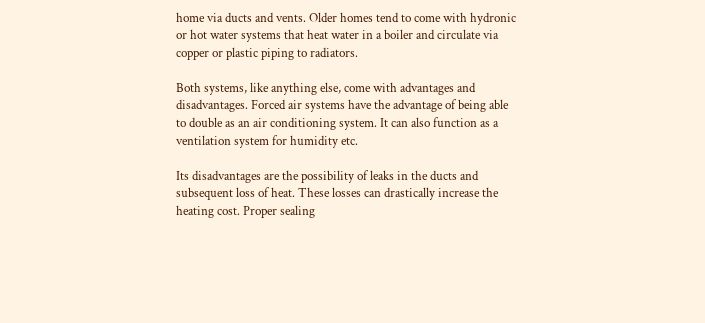home via ducts and vents. Older homes tend to come with hydronic or hot water systems that heat water in a boiler and circulate via copper or plastic piping to radiators.

Both systems, like anything else, come with advantages and disadvantages. Forced air systems have the advantage of being able to double as an air conditioning system. It can also function as a ventilation system for humidity etc.

Its disadvantages are the possibility of leaks in the ducts and subsequent loss of heat. These losses can drastically increase the heating cost. Proper sealing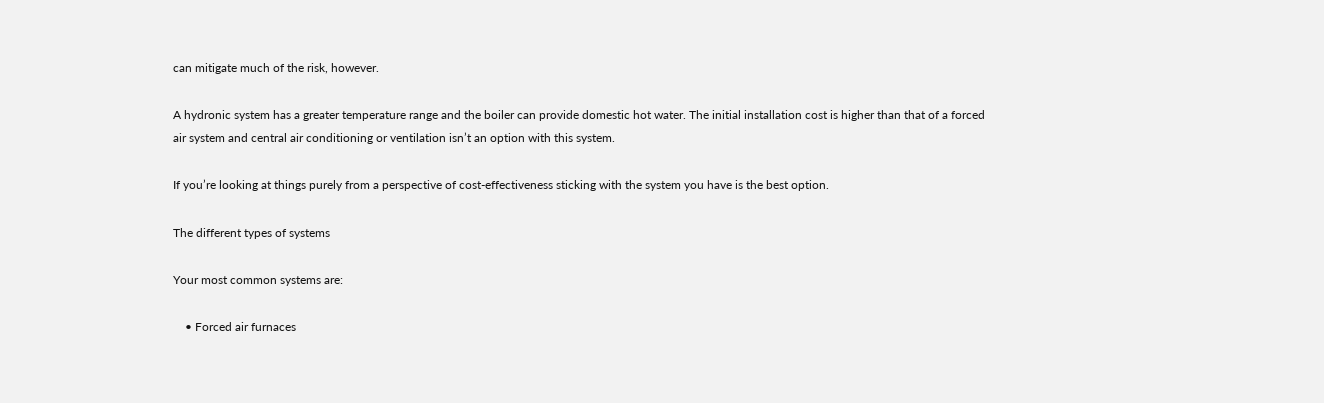can mitigate much of the risk, however.

A hydronic system has a greater temperature range and the boiler can provide domestic hot water. The initial installation cost is higher than that of a forced air system and central air conditioning or ventilation isn’t an option with this system.

If you’re looking at things purely from a perspective of cost-effectiveness sticking with the system you have is the best option.

The different types of systems

Your most common systems are:

    • Forced air furnaces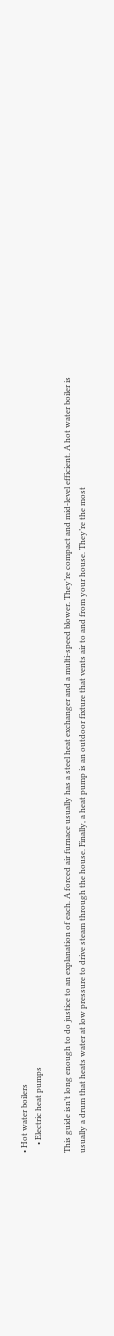• Hot water boilers
    • Electric heat pumps

This guide isn’t long enough to do justice to an explanation of each. A forced air furnace usually has a steel heat exchanger and a multi-speed blower. They’re compact and mid-level efficient. A hot water boiler is usually a drum that heats water at low pressure to drive steam through the house. Finally, a heat pump is an outdoor fixture that vents air to and from your house. They’re the most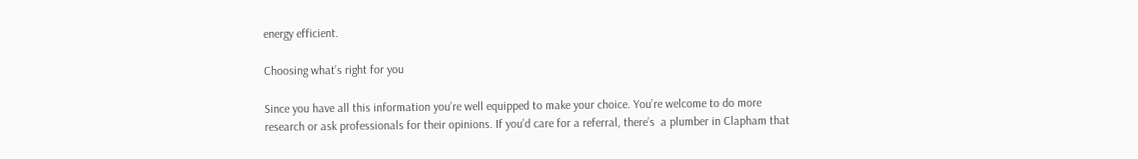energy efficient.

Choosing what’s right for you

Since you have all this information you’re well equipped to make your choice. You’re welcome to do more research or ask professionals for their opinions. If you’d care for a referral, there’s  a plumber in Clapham that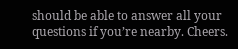should be able to answer all your questions if you’re nearby. Cheers.